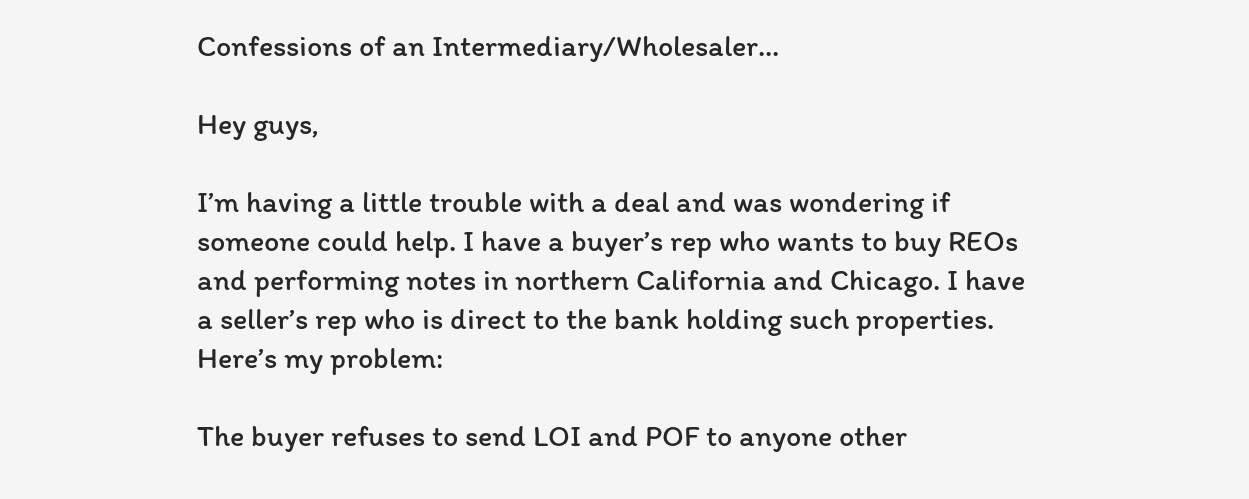Confessions of an Intermediary/Wholesaler...

Hey guys,

I’m having a little trouble with a deal and was wondering if someone could help. I have a buyer’s rep who wants to buy REOs and performing notes in northern California and Chicago. I have a seller’s rep who is direct to the bank holding such properties. Here’s my problem:

The buyer refuses to send LOI and POF to anyone other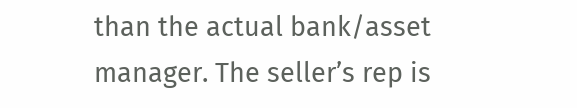than the actual bank/asset manager. The seller’s rep is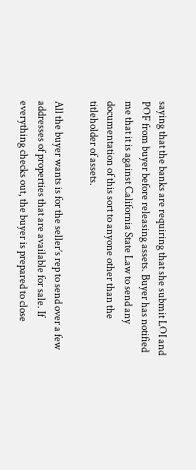saying that the banks are requiring that she submit LOI and POF from buyer before releasing assets. Buyer has notified me that it is against California State Law to send any documentation of this sort to anyone other than the titleholder of assets.

All the buyer wants is for the seller’s rep to send over a few addresses of properties that are available for sale. If everything checks out, the buyer is prepared to close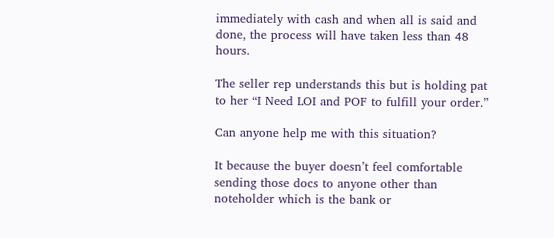immediately with cash and when all is said and done, the process will have taken less than 48 hours.

The seller rep understands this but is holding pat to her “I Need LOI and POF to fulfill your order.”

Can anyone help me with this situation?

It because the buyer doesn’t feel comfortable sending those docs to anyone other than noteholder which is the bank or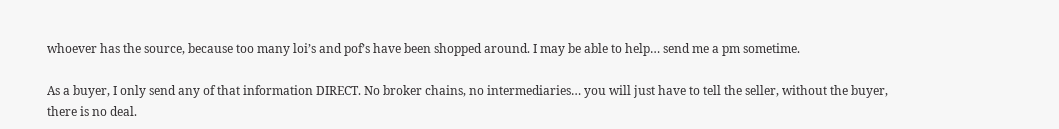whoever has the source, because too many loi’s and pof’s have been shopped around. I may be able to help… send me a pm sometime.

As a buyer, I only send any of that information DIRECT. No broker chains, no intermediaries… you will just have to tell the seller, without the buyer, there is no deal.